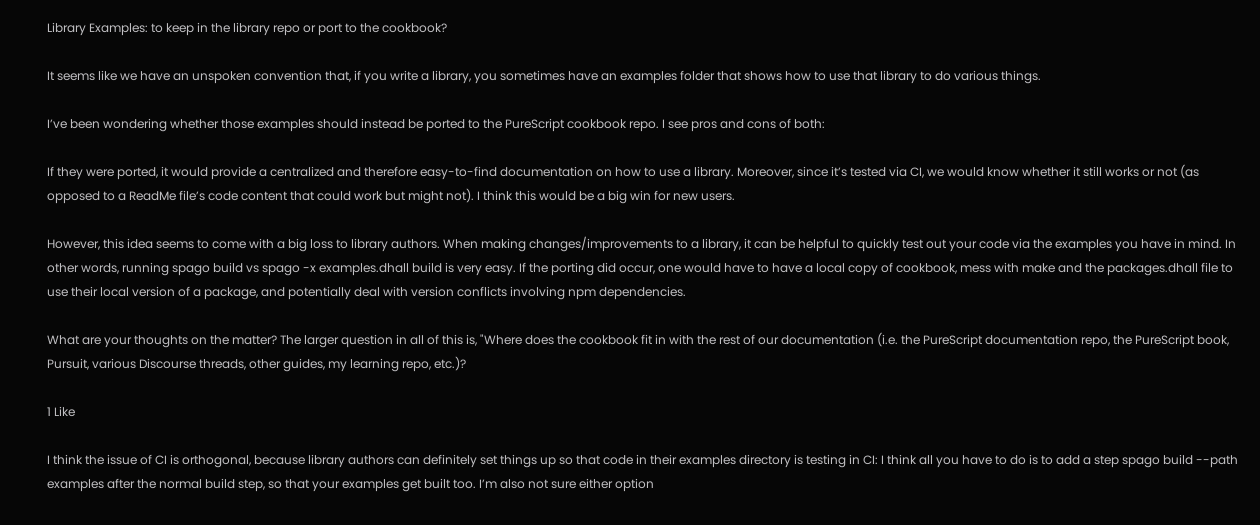Library Examples: to keep in the library repo or port to the cookbook?

It seems like we have an unspoken convention that, if you write a library, you sometimes have an examples folder that shows how to use that library to do various things.

I’ve been wondering whether those examples should instead be ported to the PureScript cookbook repo. I see pros and cons of both:

If they were ported, it would provide a centralized and therefore easy-to-find documentation on how to use a library. Moreover, since it’s tested via CI, we would know whether it still works or not (as opposed to a ReadMe file’s code content that could work but might not). I think this would be a big win for new users.

However, this idea seems to come with a big loss to library authors. When making changes/improvements to a library, it can be helpful to quickly test out your code via the examples you have in mind. In other words, running spago build vs spago -x examples.dhall build is very easy. If the porting did occur, one would have to have a local copy of cookbook, mess with make and the packages.dhall file to use their local version of a package, and potentially deal with version conflicts involving npm dependencies.

What are your thoughts on the matter? The larger question in all of this is, "Where does the cookbook fit in with the rest of our documentation (i.e. the PureScript documentation repo, the PureScript book, Pursuit, various Discourse threads, other guides, my learning repo, etc.)?

1 Like

I think the issue of CI is orthogonal, because library authors can definitely set things up so that code in their examples directory is testing in CI: I think all you have to do is to add a step spago build --path examples after the normal build step, so that your examples get built too. I’m also not sure either option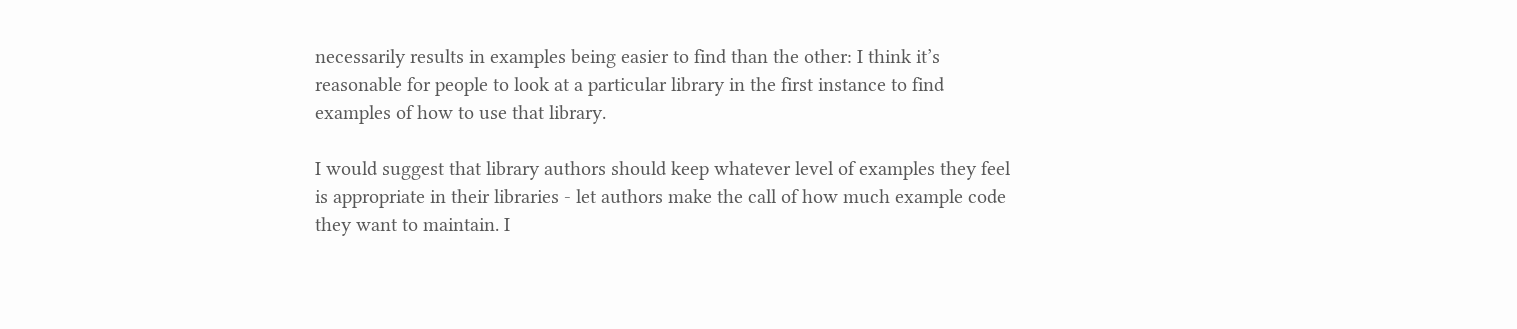necessarily results in examples being easier to find than the other: I think it’s reasonable for people to look at a particular library in the first instance to find examples of how to use that library.

I would suggest that library authors should keep whatever level of examples they feel is appropriate in their libraries - let authors make the call of how much example code they want to maintain. I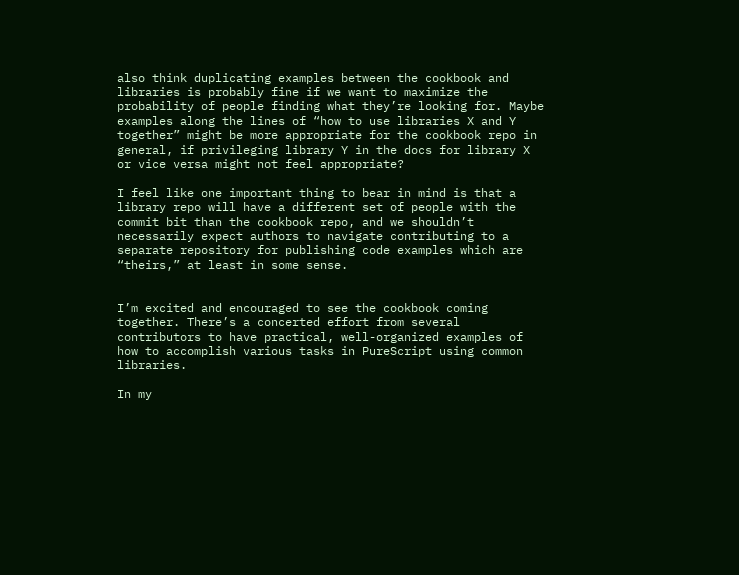also think duplicating examples between the cookbook and libraries is probably fine if we want to maximize the probability of people finding what they’re looking for. Maybe examples along the lines of “how to use libraries X and Y together” might be more appropriate for the cookbook repo in general, if privileging library Y in the docs for library X or vice versa might not feel appropriate?

I feel like one important thing to bear in mind is that a library repo will have a different set of people with the commit bit than the cookbook repo, and we shouldn’t necessarily expect authors to navigate contributing to a separate repository for publishing code examples which are “theirs,” at least in some sense.


I’m excited and encouraged to see the cookbook coming together. There’s a concerted effort from several contributors to have practical, well-organized examples of how to accomplish various tasks in PureScript using common libraries.

In my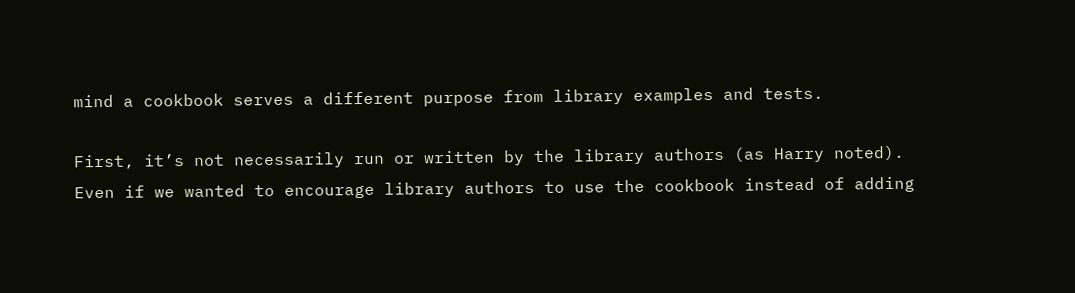mind a cookbook serves a different purpose from library examples and tests.

First, it’s not necessarily run or written by the library authors (as Harry noted). Even if we wanted to encourage library authors to use the cookbook instead of adding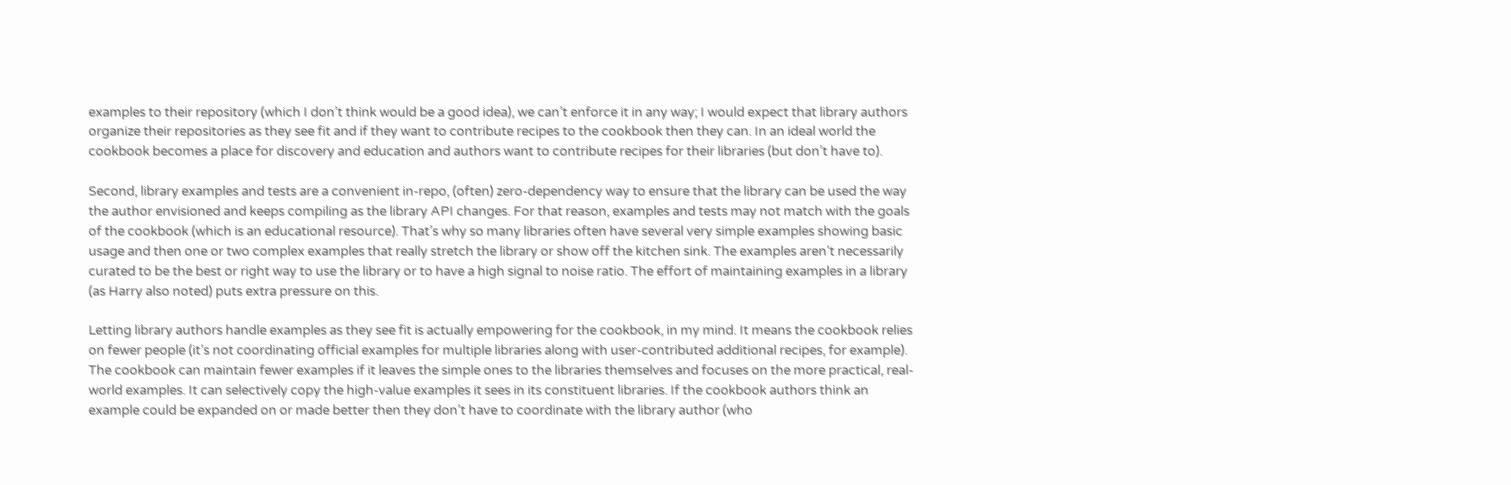examples to their repository (which I don’t think would be a good idea), we can’t enforce it in any way; I would expect that library authors organize their repositories as they see fit and if they want to contribute recipes to the cookbook then they can. In an ideal world the cookbook becomes a place for discovery and education and authors want to contribute recipes for their libraries (but don’t have to).

Second, library examples and tests are a convenient in-repo, (often) zero-dependency way to ensure that the library can be used the way the author envisioned and keeps compiling as the library API changes. For that reason, examples and tests may not match with the goals of the cookbook (which is an educational resource). That’s why so many libraries often have several very simple examples showing basic usage and then one or two complex examples that really stretch the library or show off the kitchen sink. The examples aren’t necessarily curated to be the best or right way to use the library or to have a high signal to noise ratio. The effort of maintaining examples in a library (as Harry also noted) puts extra pressure on this.

Letting library authors handle examples as they see fit is actually empowering for the cookbook, in my mind. It means the cookbook relies on fewer people (it’s not coordinating official examples for multiple libraries along with user-contributed additional recipes, for example). The cookbook can maintain fewer examples if it leaves the simple ones to the libraries themselves and focuses on the more practical, real-world examples. It can selectively copy the high-value examples it sees in its constituent libraries. If the cookbook authors think an example could be expanded on or made better then they don’t have to coordinate with the library author (who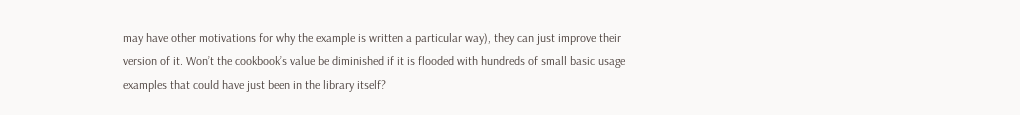may have other motivations for why the example is written a particular way), they can just improve their version of it. Won’t the cookbook’s value be diminished if it is flooded with hundreds of small basic usage examples that could have just been in the library itself?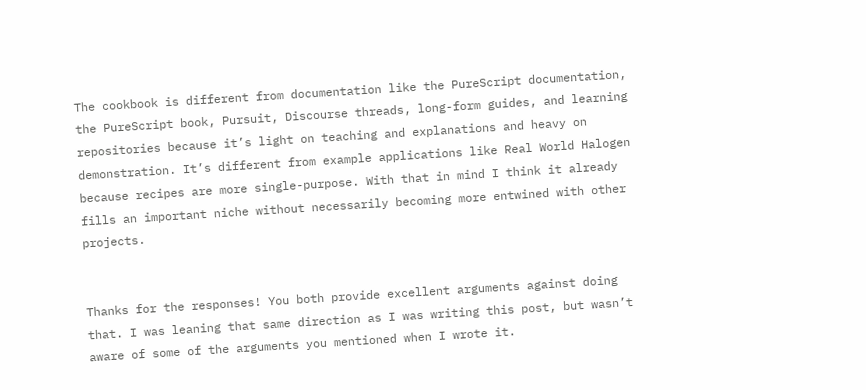The cookbook is different from documentation like the PureScript documentation, the PureScript book, Pursuit, Discourse threads, long-form guides, and learning repositories because it’s light on teaching and explanations and heavy on demonstration. It’s different from example applications like Real World Halogen because recipes are more single-purpose. With that in mind I think it already fills an important niche without necessarily becoming more entwined with other projects.


Thanks for the responses! You both provide excellent arguments against doing that. I was leaning that same direction as I was writing this post, but wasn’t aware of some of the arguments you mentioned when I wrote it.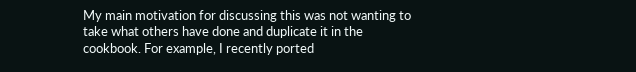My main motivation for discussing this was not wanting to take what others have done and duplicate it in the cookbook. For example, I recently ported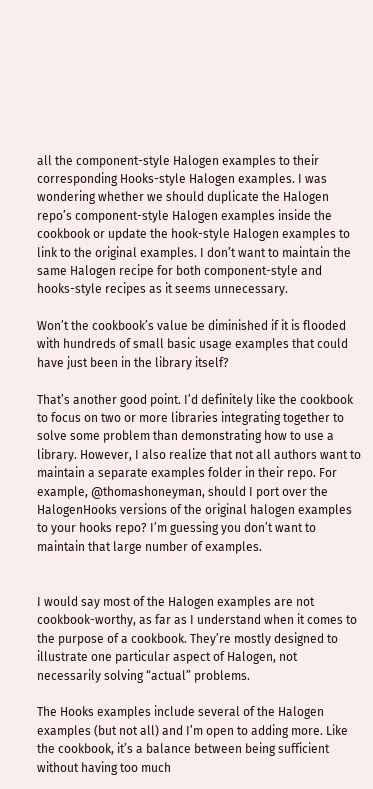all the component-style Halogen examples to their corresponding Hooks-style Halogen examples. I was wondering whether we should duplicate the Halogen repo’s component-style Halogen examples inside the cookbook or update the hook-style Halogen examples to link to the original examples. I don’t want to maintain the same Halogen recipe for both component-style and hooks-style recipes as it seems unnecessary.

Won’t the cookbook’s value be diminished if it is flooded with hundreds of small basic usage examples that could have just been in the library itself?

That’s another good point. I’d definitely like the cookbook to focus on two or more libraries integrating together to solve some problem than demonstrating how to use a library. However, I also realize that not all authors want to maintain a separate examples folder in their repo. For example, @thomashoneyman, should I port over the HalogenHooks versions of the original halogen examples to your hooks repo? I’m guessing you don’t want to maintain that large number of examples.


I would say most of the Halogen examples are not cookbook-worthy, as far as I understand when it comes to the purpose of a cookbook. They’re mostly designed to illustrate one particular aspect of Halogen, not necessarily solving “actual” problems.

The Hooks examples include several of the Halogen examples (but not all) and I’m open to adding more. Like the cookbook, it’s a balance between being sufficient without having too much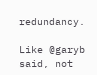redundancy.

Like @garyb said, not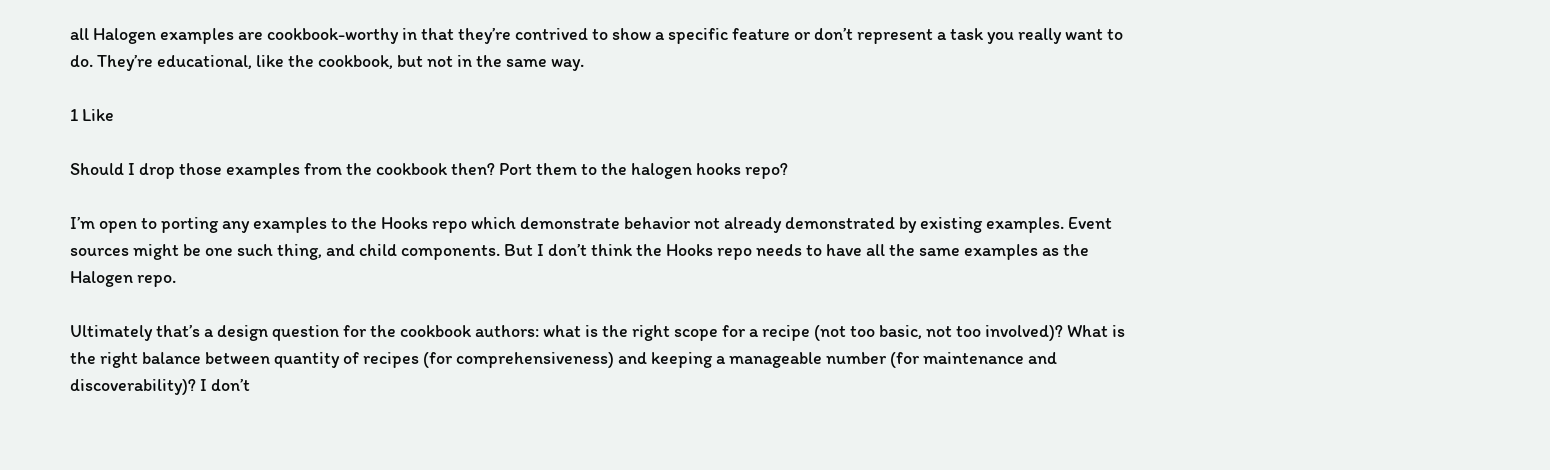all Halogen examples are cookbook-worthy in that they’re contrived to show a specific feature or don’t represent a task you really want to do. They’re educational, like the cookbook, but not in the same way.

1 Like

Should I drop those examples from the cookbook then? Port them to the halogen hooks repo?

I’m open to porting any examples to the Hooks repo which demonstrate behavior not already demonstrated by existing examples. Event sources might be one such thing, and child components. But I don’t think the Hooks repo needs to have all the same examples as the Halogen repo.

Ultimately that’s a design question for the cookbook authors: what is the right scope for a recipe (not too basic, not too involved)? What is the right balance between quantity of recipes (for comprehensiveness) and keeping a manageable number (for maintenance and discoverability)? I don’t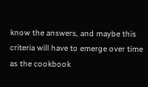know the answers, and maybe this criteria will have to emerge over time as the cookbook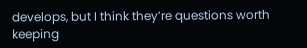develops, but I think they’re questions worth keeping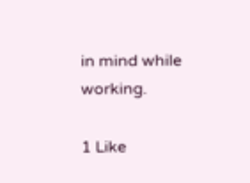in mind while working.

1 Like